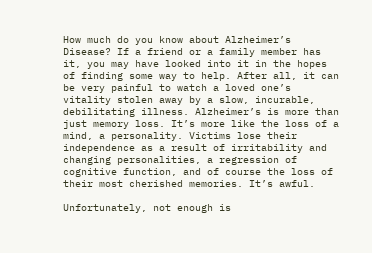How much do you know about Alzheimer’s Disease? If a friend or a family member has it, you may have looked into it in the hopes of finding some way to help. After all, it can be very painful to watch a loved one’s vitality stolen away by a slow, incurable, debilitating illness. Alzheimer’s is more than just memory loss. It’s more like the loss of a mind, a personality. Victims lose their independence as a result of irritability and changing personalities, a regression of cognitive function, and of course the loss of their most cherished memories. It’s awful.

Unfortunately, not enough is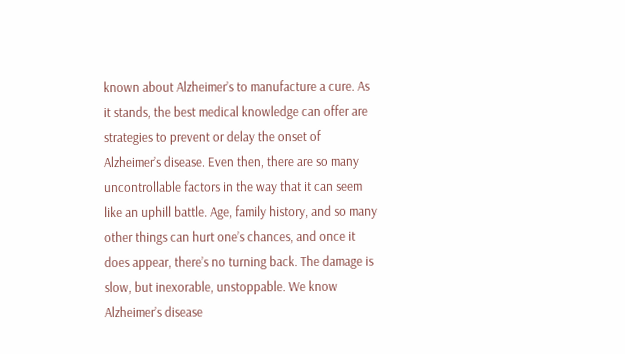known about Alzheimer’s to manufacture a cure. As it stands, the best medical knowledge can offer are strategies to prevent or delay the onset of Alzheimer’s disease. Even then, there are so many uncontrollable factors in the way that it can seem like an uphill battle. Age, family history, and so many other things can hurt one’s chances, and once it does appear, there’s no turning back. The damage is slow, but inexorable, unstoppable. We know Alzheimer’s disease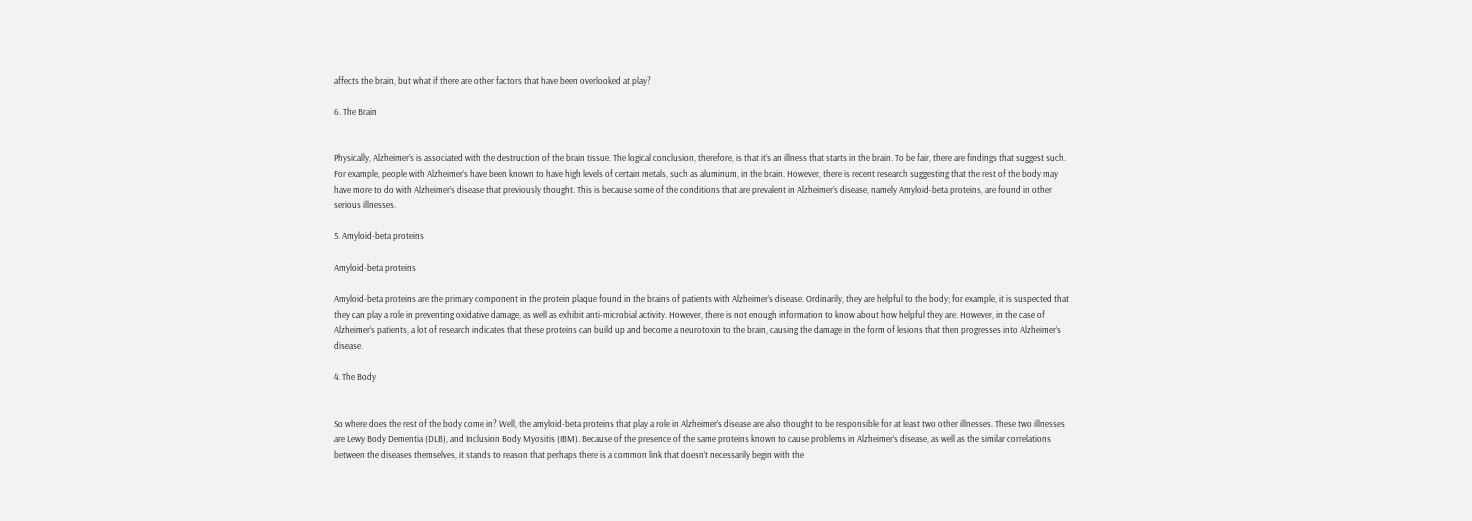affects the brain, but what if there are other factors that have been overlooked at play?

6. The Brain


Physically, Alzheimer’s is associated with the destruction of the brain tissue. The logical conclusion, therefore, is that it’s an illness that starts in the brain. To be fair, there are findings that suggest such. For example, people with Alzheimer’s have been known to have high levels of certain metals, such as aluminum, in the brain. However, there is recent research suggesting that the rest of the body may have more to do with Alzheimer’s disease that previously thought. This is because some of the conditions that are prevalent in Alzheimer’s disease, namely Amyloid-beta proteins, are found in other serious illnesses.

5. Amyloid-beta proteins

Amyloid-beta proteins

Amyloid-beta proteins are the primary component in the protein plaque found in the brains of patients with Alzheimer’s disease. Ordinarily, they are helpful to the body; for example, it is suspected that they can play a role in preventing oxidative damage, as well as exhibit anti-microbial activity. However, there is not enough information to know about how helpful they are. However, in the case of Alzheimer’s patients, a lot of research indicates that these proteins can build up and become a neurotoxin to the brain, causing the damage in the form of lesions that then progresses into Alzheimer’s disease.

4. The Body


So where does the rest of the body come in? Well, the amyloid-beta proteins that play a role in Alzheimer’s disease are also thought to be responsible for at least two other illnesses. These two illnesses are Lewy Body Dementia (DLB), and Inclusion Body Myositis (IBM). Because of the presence of the same proteins known to cause problems in Alzheimer’s disease, as well as the similar correlations between the diseases themselves, it stands to reason that perhaps there is a common link that doesn’t necessarily begin with the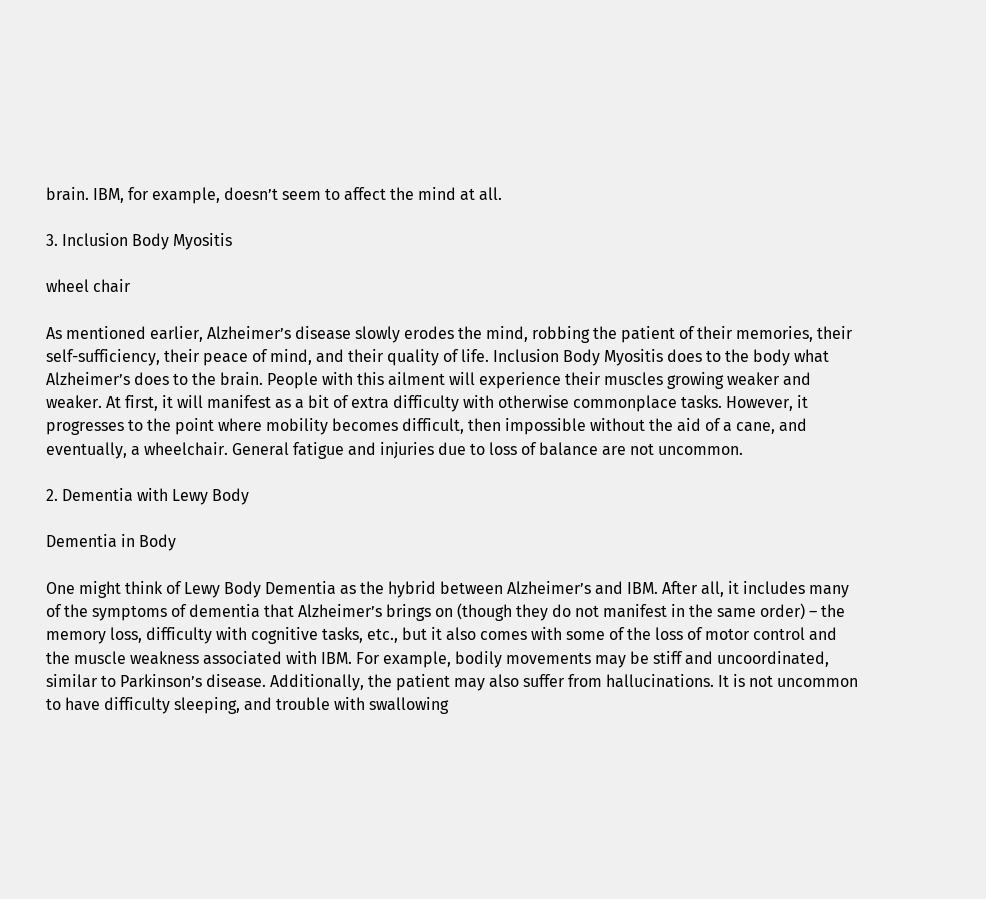brain. IBM, for example, doesn’t seem to affect the mind at all.

3. Inclusion Body Myositis

wheel chair

As mentioned earlier, Alzheimer’s disease slowly erodes the mind, robbing the patient of their memories, their self-sufficiency, their peace of mind, and their quality of life. Inclusion Body Myositis does to the body what Alzheimer’s does to the brain. People with this ailment will experience their muscles growing weaker and weaker. At first, it will manifest as a bit of extra difficulty with otherwise commonplace tasks. However, it progresses to the point where mobility becomes difficult, then impossible without the aid of a cane, and eventually, a wheelchair. General fatigue and injuries due to loss of balance are not uncommon.

2. Dementia with Lewy Body

Dementia in Body

One might think of Lewy Body Dementia as the hybrid between Alzheimer’s and IBM. After all, it includes many of the symptoms of dementia that Alzheimer’s brings on (though they do not manifest in the same order) – the memory loss, difficulty with cognitive tasks, etc., but it also comes with some of the loss of motor control and the muscle weakness associated with IBM. For example, bodily movements may be stiff and uncoordinated, similar to Parkinson’s disease. Additionally, the patient may also suffer from hallucinations. It is not uncommon to have difficulty sleeping, and trouble with swallowing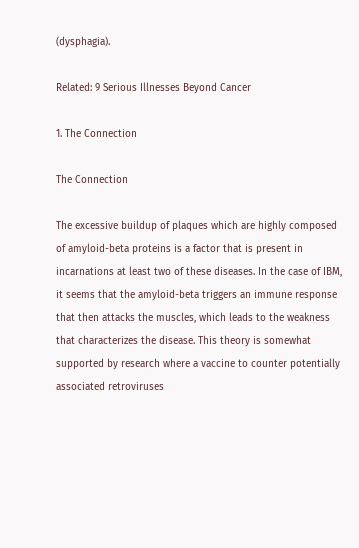(dysphagia).

Related: 9 Serious Illnesses Beyond Cancer

1. The Connection

The Connection

The excessive buildup of plaques which are highly composed of amyloid-beta proteins is a factor that is present in incarnations at least two of these diseases. In the case of IBM, it seems that the amyloid-beta triggers an immune response that then attacks the muscles, which leads to the weakness that characterizes the disease. This theory is somewhat supported by research where a vaccine to counter potentially associated retroviruses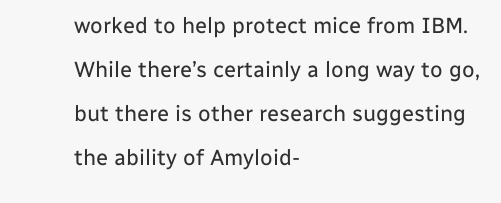worked to help protect mice from IBM. While there’s certainly a long way to go, but there is other research suggesting the ability of Amyloid-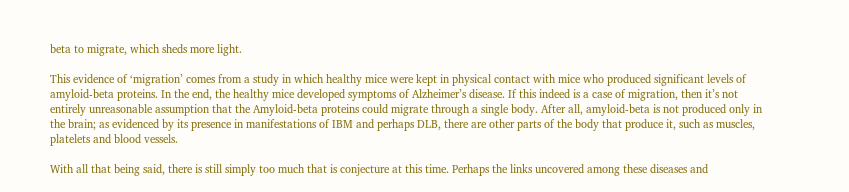beta to migrate, which sheds more light.

This evidence of ‘migration’ comes from a study in which healthy mice were kept in physical contact with mice who produced significant levels of amyloid-beta proteins. In the end, the healthy mice developed symptoms of Alzheimer’s disease. If this indeed is a case of migration, then it’s not entirely unreasonable assumption that the Amyloid-beta proteins could migrate through a single body. After all, amyloid-beta is not produced only in the brain; as evidenced by its presence in manifestations of IBM and perhaps DLB, there are other parts of the body that produce it, such as muscles, platelets and blood vessels.

With all that being said, there is still simply too much that is conjecture at this time. Perhaps the links uncovered among these diseases and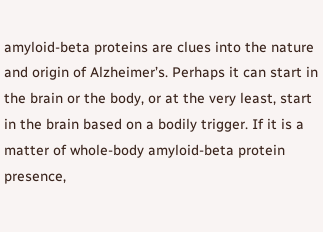amyloid-beta proteins are clues into the nature and origin of Alzheimer’s. Perhaps it can start in the brain or the body, or at the very least, start in the brain based on a bodily trigger. If it is a matter of whole-body amyloid-beta protein presence,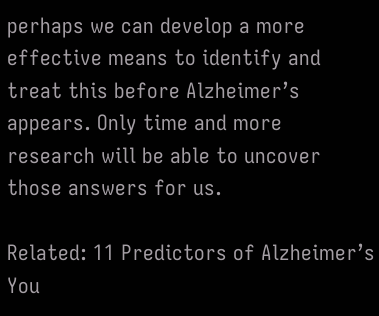perhaps we can develop a more effective means to identify and treat this before Alzheimer’s appears. Only time and more research will be able to uncover those answers for us.

Related: 11 Predictors of Alzheimer’s You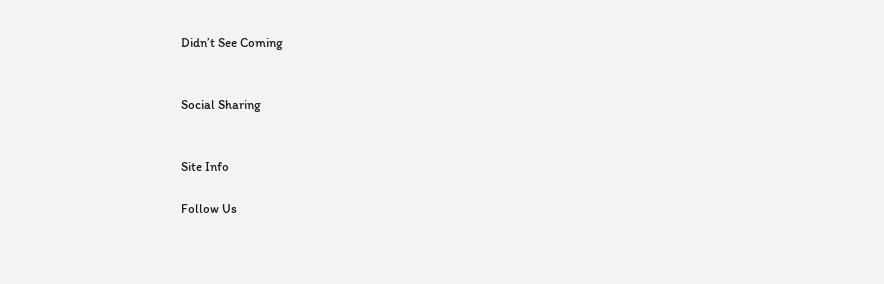Didn’t See Coming


Social Sharing


Site Info

Follow Us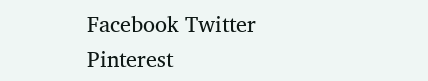Facebook Twitter Pinterest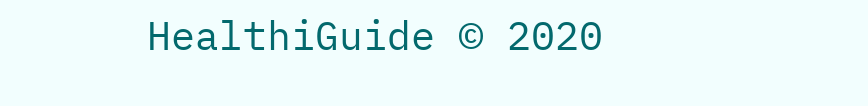HealthiGuide © 2020